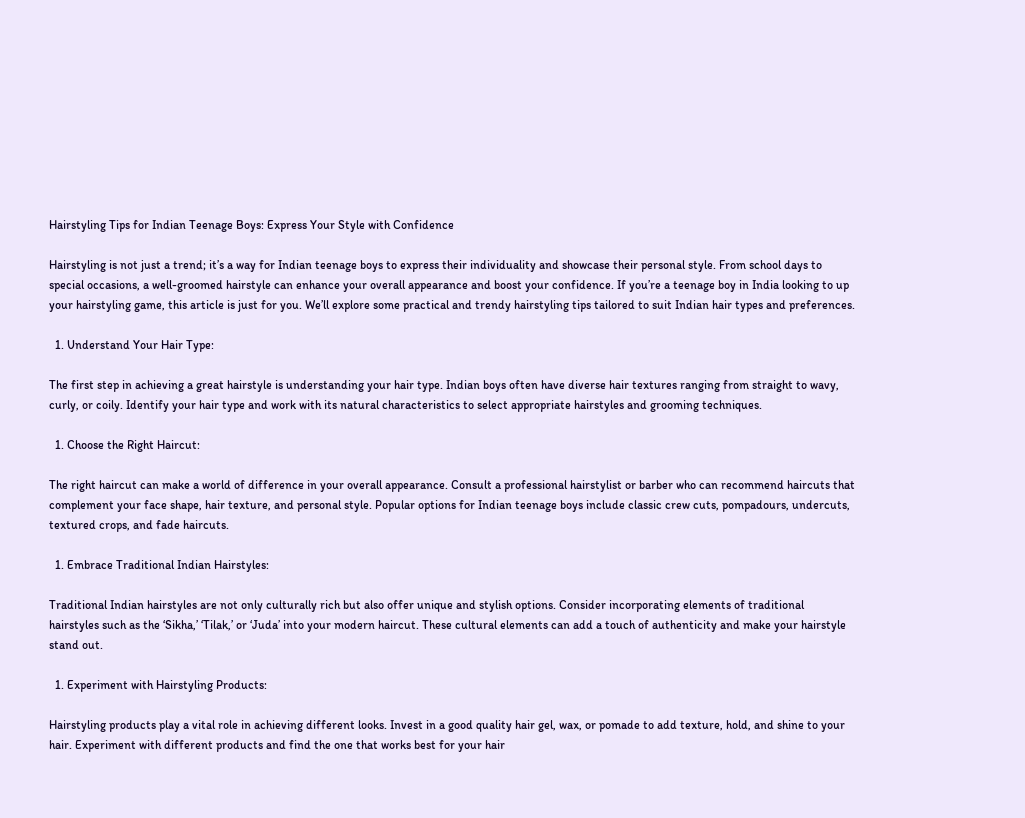Hairstyling Tips for Indian Teenage Boys: Express Your Style with Confidence

Hairstyling is not just a trend; it’s a way for Indian teenage boys to express their individuality and showcase their personal style. From school days to special occasions, a well-groomed hairstyle can enhance your overall appearance and boost your confidence. If you’re a teenage boy in India looking to up your hairstyling game, this article is just for you. We’ll explore some practical and trendy hairstyling tips tailored to suit Indian hair types and preferences.

  1. Understand Your Hair Type:

The first step in achieving a great hairstyle is understanding your hair type. Indian boys often have diverse hair textures ranging from straight to wavy, curly, or coily. Identify your hair type and work with its natural characteristics to select appropriate hairstyles and grooming techniques.

  1. Choose the Right Haircut:

The right haircut can make a world of difference in your overall appearance. Consult a professional hairstylist or barber who can recommend haircuts that complement your face shape, hair texture, and personal style. Popular options for Indian teenage boys include classic crew cuts, pompadours, undercuts, textured crops, and fade haircuts.

  1. Embrace Traditional Indian Hairstyles:

Traditional Indian hairstyles are not only culturally rich but also offer unique and stylish options. Consider incorporating elements of traditional hairstyles such as the ‘Sikha,’ ‘Tilak,’ or ‘Juda’ into your modern haircut. These cultural elements can add a touch of authenticity and make your hairstyle stand out.

  1. Experiment with Hairstyling Products:

Hairstyling products play a vital role in achieving different looks. Invest in a good quality hair gel, wax, or pomade to add texture, hold, and shine to your hair. Experiment with different products and find the one that works best for your hair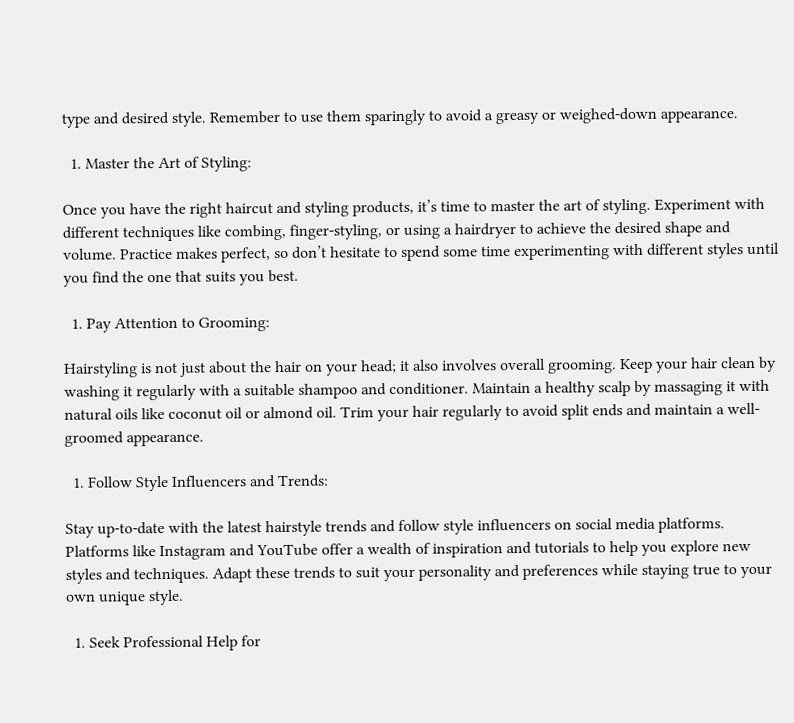type and desired style. Remember to use them sparingly to avoid a greasy or weighed-down appearance.

  1. Master the Art of Styling:

Once you have the right haircut and styling products, it’s time to master the art of styling. Experiment with different techniques like combing, finger-styling, or using a hairdryer to achieve the desired shape and volume. Practice makes perfect, so don’t hesitate to spend some time experimenting with different styles until you find the one that suits you best.

  1. Pay Attention to Grooming:

Hairstyling is not just about the hair on your head; it also involves overall grooming. Keep your hair clean by washing it regularly with a suitable shampoo and conditioner. Maintain a healthy scalp by massaging it with natural oils like coconut oil or almond oil. Trim your hair regularly to avoid split ends and maintain a well-groomed appearance.

  1. Follow Style Influencers and Trends:

Stay up-to-date with the latest hairstyle trends and follow style influencers on social media platforms. Platforms like Instagram and YouTube offer a wealth of inspiration and tutorials to help you explore new styles and techniques. Adapt these trends to suit your personality and preferences while staying true to your own unique style.

  1. Seek Professional Help for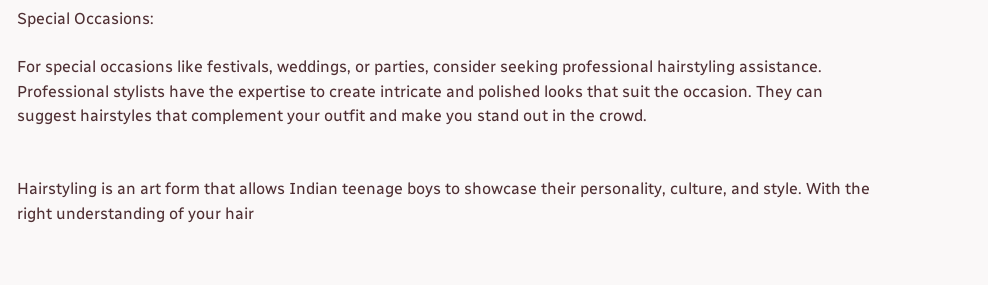Special Occasions:

For special occasions like festivals, weddings, or parties, consider seeking professional hairstyling assistance. Professional stylists have the expertise to create intricate and polished looks that suit the occasion. They can suggest hairstyles that complement your outfit and make you stand out in the crowd.


Hairstyling is an art form that allows Indian teenage boys to showcase their personality, culture, and style. With the right understanding of your hair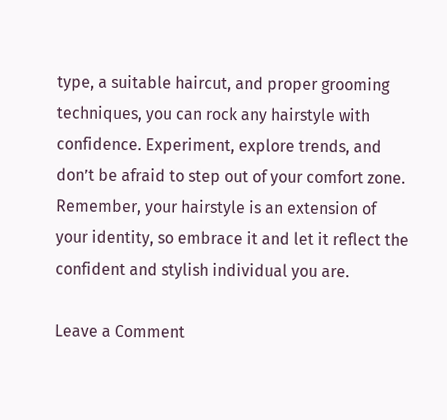type, a suitable haircut, and proper grooming techniques, you can rock any hairstyle with confidence. Experiment, explore trends, and don’t be afraid to step out of your comfort zone. Remember, your hairstyle is an extension of your identity, so embrace it and let it reflect the confident and stylish individual you are.

Leave a Comment